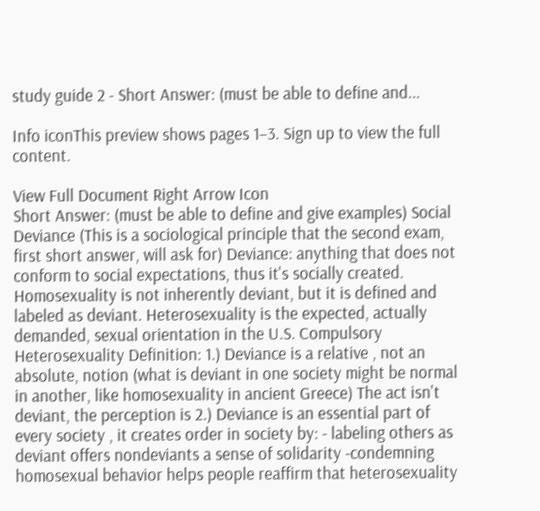study guide 2 - Short Answer: (must be able to define and...

Info iconThis preview shows pages 1–3. Sign up to view the full content.

View Full Document Right Arrow Icon
Short Answer: (must be able to define and give examples) Social Deviance (This is a sociological principle that the second exam, first short answer, will ask for) Deviance: anything that does not conform to social expectations, thus it's socially created. Homosexuality is not inherently deviant, but it is defined and labeled as deviant. Heterosexuality is the expected, actually demanded, sexual orientation in the U.S. Compulsory Heterosexuality Definition: 1.) Deviance is a relative , not an absolute, notion (what is deviant in one society might be normal in another, like homosexuality in ancient Greece) The act isn't deviant, the perception is 2.) Deviance is an essential part of every society , it creates order in society by: - labeling others as deviant offers nondeviants a sense of solidarity -condemning homosexual behavior helps people reaffirm that heterosexuality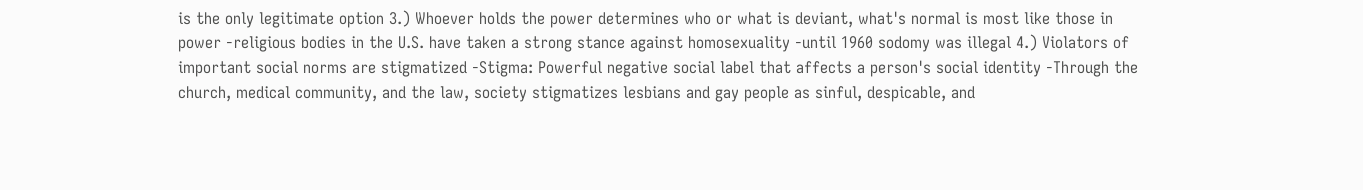is the only legitimate option 3.) Whoever holds the power determines who or what is deviant, what's normal is most like those in power -religious bodies in the U.S. have taken a strong stance against homosexuality -until 1960 sodomy was illegal 4.) Violators of important social norms are stigmatized -Stigma: Powerful negative social label that affects a person's social identity -Through the church, medical community, and the law, society stigmatizes lesbians and gay people as sinful, despicable, and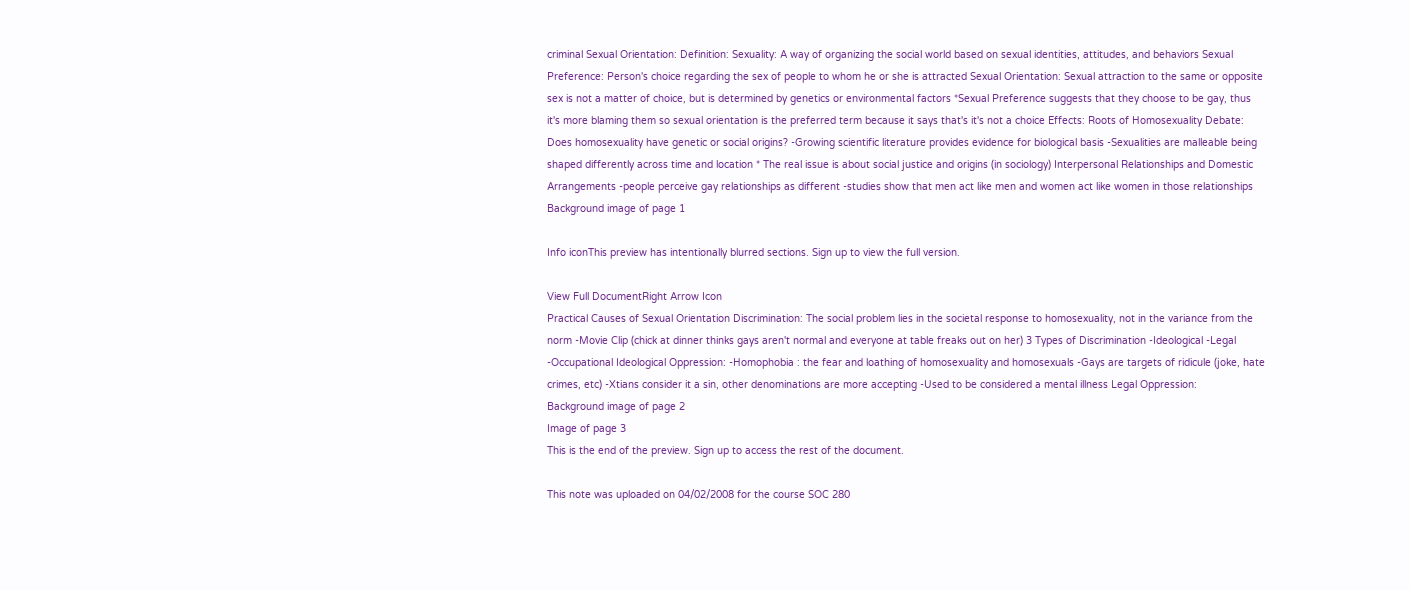criminal Sexual Orientation: Definition: Sexuality: A way of organizing the social world based on sexual identities, attitudes, and behaviors Sexual Preference: Person's choice regarding the sex of people to whom he or she is attracted Sexual Orientation: Sexual attraction to the same or opposite sex is not a matter of choice, but is determined by genetics or environmental factors *Sexual Preference suggests that they choose to be gay, thus it's more blaming them so sexual orientation is the preferred term because it says that's it's not a choice Effects: Roots of Homosexuality Debate: Does homosexuality have genetic or social origins? -Growing scientific literature provides evidence for biological basis -Sexualities are malleable being shaped differently across time and location * The real issue is about social justice and origins (in sociology) Interpersonal Relationships and Domestic Arrangements -people perceive gay relationships as different -studies show that men act like men and women act like women in those relationships
Background image of page 1

Info iconThis preview has intentionally blurred sections. Sign up to view the full version.

View Full DocumentRight Arrow Icon
Practical Causes of Sexual Orientation Discrimination: The social problem lies in the societal response to homosexuality, not in the variance from the norm -Movie Clip (chick at dinner thinks gays aren't normal and everyone at table freaks out on her) 3 Types of Discrimination -Ideological -Legal -Occupational Ideological Oppression: -Homophobia : the fear and loathing of homosexuality and homosexuals -Gays are targets of ridicule (joke, hate crimes, etc) -Xtians consider it a sin, other denominations are more accepting -Used to be considered a mental illness Legal Oppression:
Background image of page 2
Image of page 3
This is the end of the preview. Sign up to access the rest of the document.

This note was uploaded on 04/02/2008 for the course SOC 280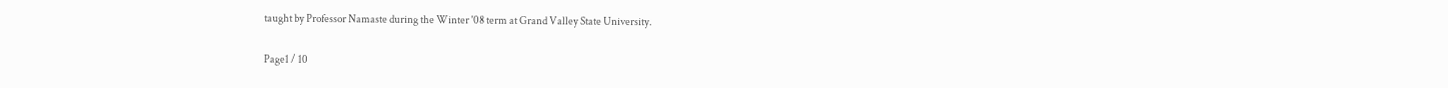taught by Professor Namaste during the Winter '08 term at Grand Valley State University.

Page1 / 10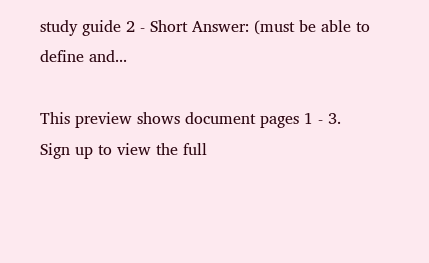study guide 2 - Short Answer: (must be able to define and...

This preview shows document pages 1 - 3. Sign up to view the full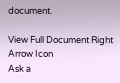document.

View Full Document Right Arrow Icon
Ask a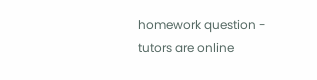homework question - tutors are online